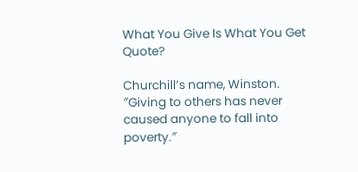What You Give Is What You Get Quote?

Churchill’s name, Winston. ″Giving to others has never caused anyone to fall into poverty.″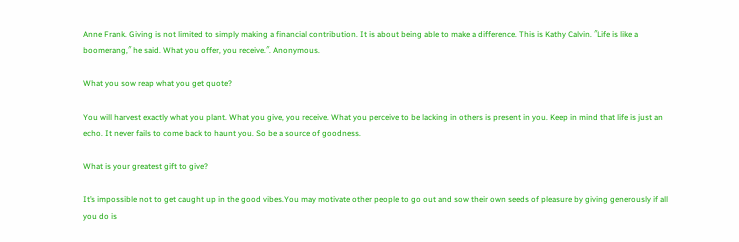Anne Frank. Giving is not limited to simply making a financial contribution. It is about being able to make a difference. This is Kathy Calvin. ″Life is like a boomerang,″ he said. What you offer, you receive.″. Anonymous.

What you sow reap what you get quote?

You will harvest exactly what you plant. What you give, you receive. What you perceive to be lacking in others is present in you. Keep in mind that life is just an echo. It never fails to come back to haunt you. So be a source of goodness.

What is your greatest gift to give?

It’s impossible not to get caught up in the good vibes.You may motivate other people to go out and sow their own seeds of pleasure by giving generously if all you do is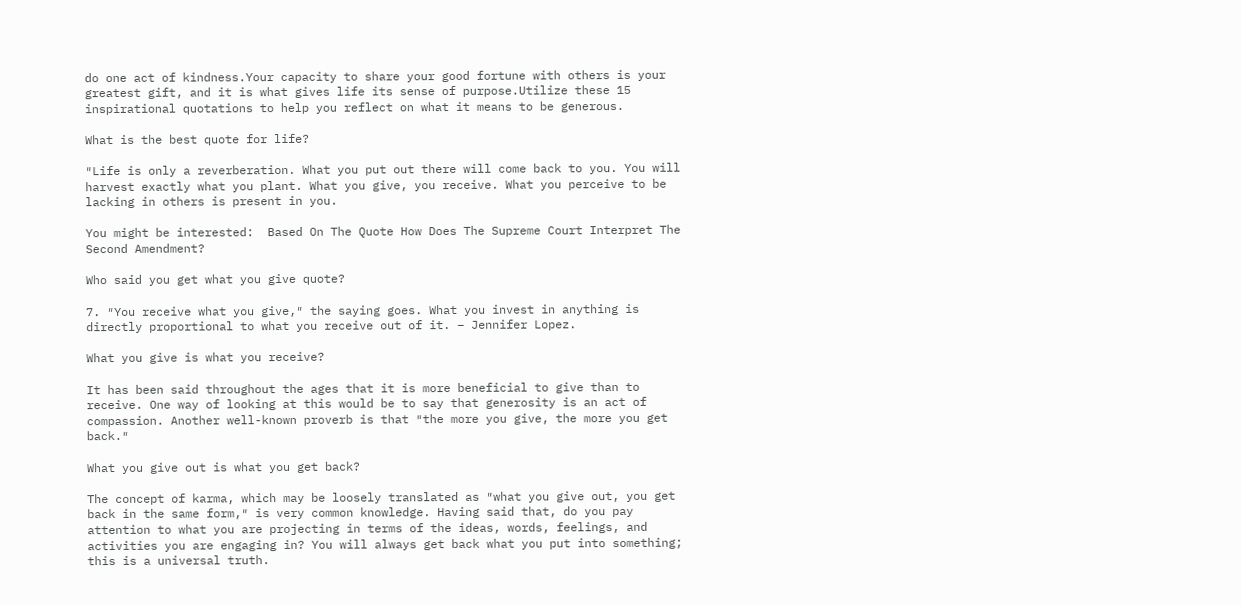do one act of kindness.Your capacity to share your good fortune with others is your greatest gift, and it is what gives life its sense of purpose.Utilize these 15 inspirational quotations to help you reflect on what it means to be generous.

What is the best quote for life?

″Life is only a reverberation. What you put out there will come back to you. You will harvest exactly what you plant. What you give, you receive. What you perceive to be lacking in others is present in you.

You might be interested:  Based On The Quote How Does The Supreme Court Interpret The Second Amendment?

Who said you get what you give quote?

7. ″You receive what you give,″ the saying goes. What you invest in anything is directly proportional to what you receive out of it. – Jennifer Lopez.

What you give is what you receive?

It has been said throughout the ages that it is more beneficial to give than to receive. One way of looking at this would be to say that generosity is an act of compassion. Another well-known proverb is that ″the more you give, the more you get back.″

What you give out is what you get back?

The concept of karma, which may be loosely translated as ″what you give out, you get back in the same form,″ is very common knowledge. Having said that, do you pay attention to what you are projecting in terms of the ideas, words, feelings, and activities you are engaging in? You will always get back what you put into something; this is a universal truth.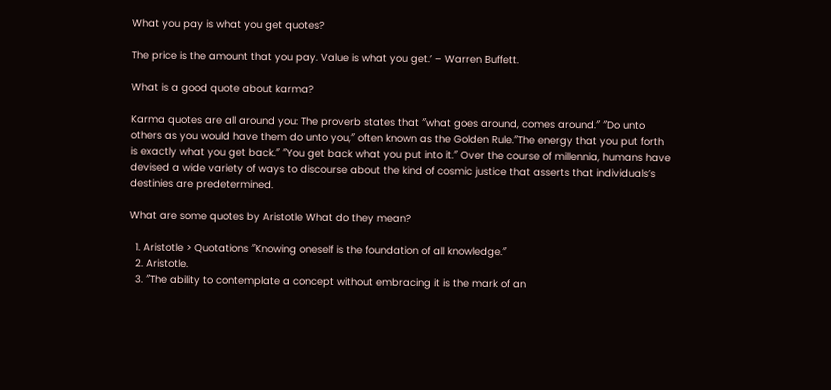What you pay is what you get quotes?

The price is the amount that you pay. Value is what you get.’ – Warren Buffett.

What is a good quote about karma?

Karma quotes are all around you: The proverb states that ″what goes around, comes around.″ ″Do unto others as you would have them do unto you,″ often known as the Golden Rule.″The energy that you put forth is exactly what you get back.″ ″You get back what you put into it.″ Over the course of millennia, humans have devised a wide variety of ways to discourse about the kind of cosmic justice that asserts that individuals’s destinies are predetermined.

What are some quotes by Aristotle What do they mean?

  1. Aristotle > Quotations ″Knowing oneself is the foundation of all knowledge.″
  2. Aristotle.
  3. ″The ability to contemplate a concept without embracing it is the mark of an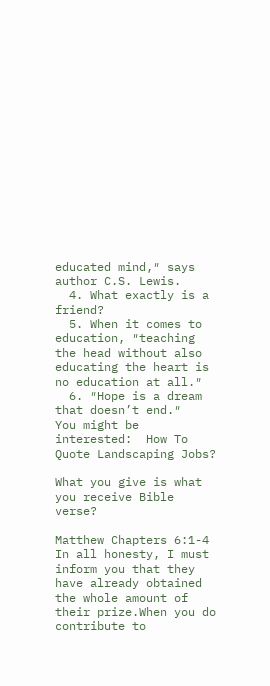educated mind,″ says author C.S. Lewis.
  4. What exactly is a friend?
  5. When it comes to education, ″teaching the head without also educating the heart is no education at all.″
  6. ″Hope is a dream that doesn’t end.″
You might be interested:  How To Quote Landscaping Jobs?

What you give is what you receive Bible verse?

Matthew Chapters 6:1-4 In all honesty, I must inform you that they have already obtained the whole amount of their prize.When you do contribute to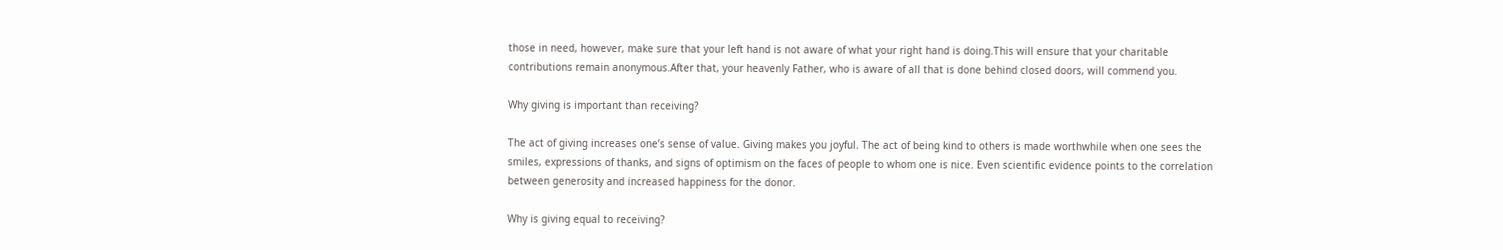those in need, however, make sure that your left hand is not aware of what your right hand is doing.This will ensure that your charitable contributions remain anonymous.After that, your heavenly Father, who is aware of all that is done behind closed doors, will commend you.

Why giving is important than receiving?

The act of giving increases one’s sense of value. Giving makes you joyful. The act of being kind to others is made worthwhile when one sees the smiles, expressions of thanks, and signs of optimism on the faces of people to whom one is nice. Even scientific evidence points to the correlation between generosity and increased happiness for the donor.

Why is giving equal to receiving?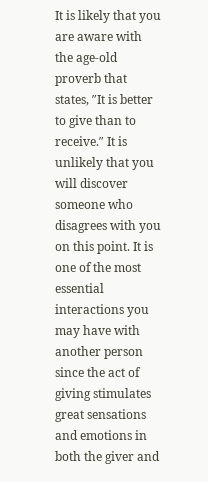It is likely that you are aware with the age-old proverb that states, ″It is better to give than to receive.″ It is unlikely that you will discover someone who disagrees with you on this point. It is one of the most essential interactions you may have with another person since the act of giving stimulates great sensations and emotions in both the giver and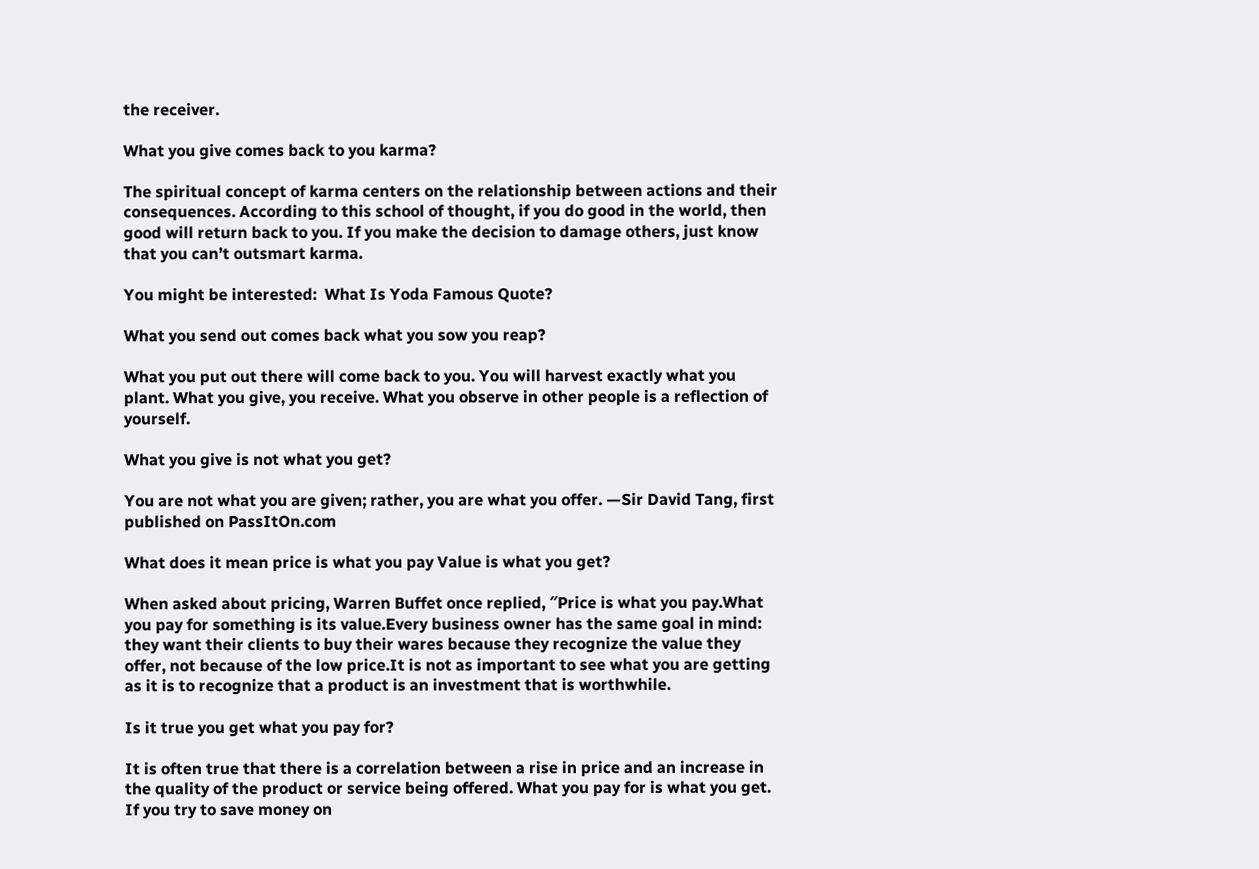the receiver.

What you give comes back to you karma?

The spiritual concept of karma centers on the relationship between actions and their consequences. According to this school of thought, if you do good in the world, then good will return back to you. If you make the decision to damage others, just know that you can’t outsmart karma.

You might be interested:  What Is Yoda Famous Quote?

What you send out comes back what you sow you reap?

What you put out there will come back to you. You will harvest exactly what you plant. What you give, you receive. What you observe in other people is a reflection of yourself.

What you give is not what you get?

You are not what you are given; rather, you are what you offer. —Sir David Tang, first published on PassItOn.com

What does it mean price is what you pay Value is what you get?

When asked about pricing, Warren Buffet once replied, ″Price is what you pay.What you pay for something is its value.Every business owner has the same goal in mind: they want their clients to buy their wares because they recognize the value they offer, not because of the low price.It is not as important to see what you are getting as it is to recognize that a product is an investment that is worthwhile.

Is it true you get what you pay for?

It is often true that there is a correlation between a rise in price and an increase in the quality of the product or service being offered. What you pay for is what you get. If you try to save money on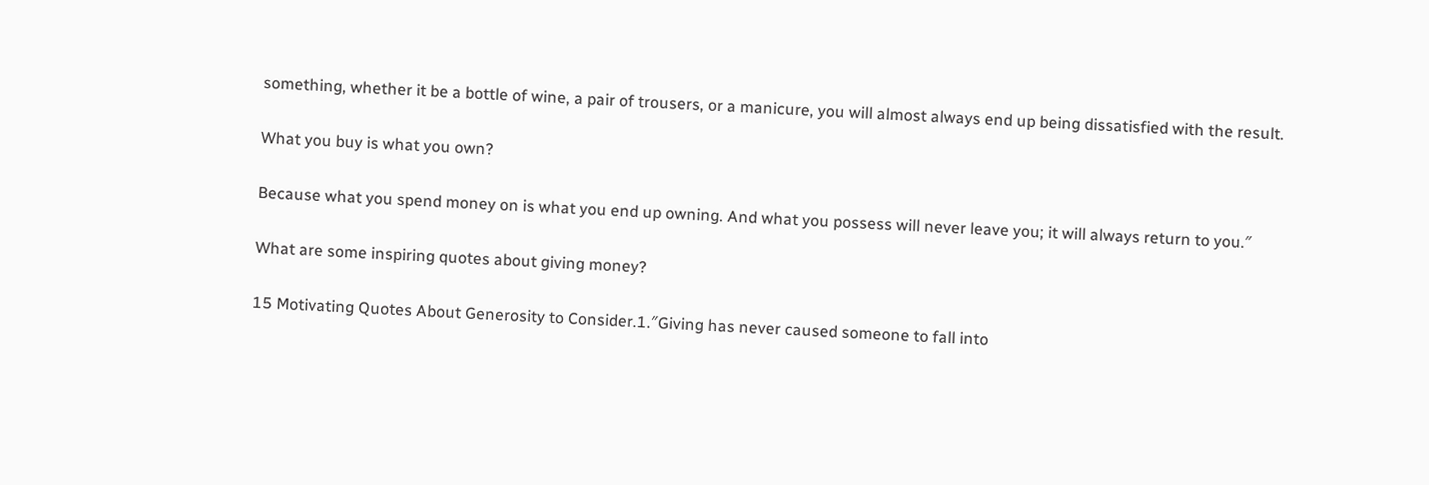something, whether it be a bottle of wine, a pair of trousers, or a manicure, you will almost always end up being dissatisfied with the result.

What you buy is what you own?

Because what you spend money on is what you end up owning. And what you possess will never leave you; it will always return to you.″

What are some inspiring quotes about giving money?

15 Motivating Quotes About Generosity to Consider.1.″Giving has never caused someone to fall into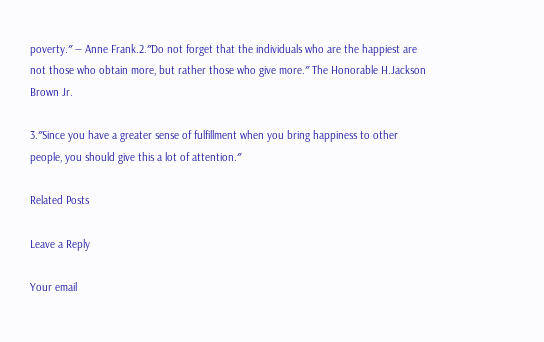poverty.″ ― Anne Frank.2.″Do not forget that the individuals who are the happiest are not those who obtain more, but rather those who give more.″ The Honorable H.Jackson Brown Jr.

3.″Since you have a greater sense of fulfillment when you bring happiness to other people, you should give this a lot of attention.″

Related Posts

Leave a Reply

Your email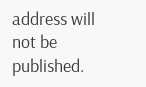address will not be published.